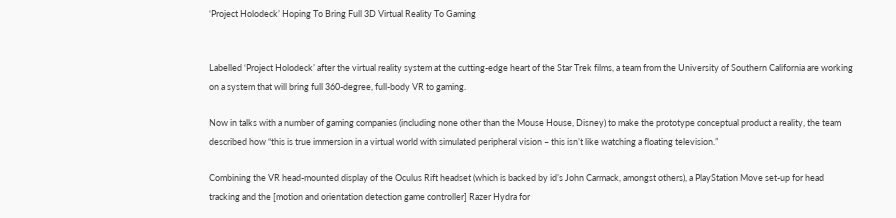‘Project Holodeck’ Hoping To Bring Full 3D Virtual Reality To Gaming


Labelled ‘Project Holodeck’ after the virtual reality system at the cutting-edge heart of the Star Trek films, a team from the University of Southern California are working on a system that will bring full 360-degree, full-body VR to gaming.

Now in talks with a number of gaming companies (including none other than the Mouse House, Disney) to make the prototype conceptual product a reality, the team described how “this is true immersion in a virtual world with simulated peripheral vision – this isn’t like watching a floating television.”

Combining the VR head-mounted display of the Oculus Rift headset (which is backed by id’s John Carmack, amongst others), a PlayStation Move set-up for head tracking and the [motion and orientation detection game controller] Razer Hydra for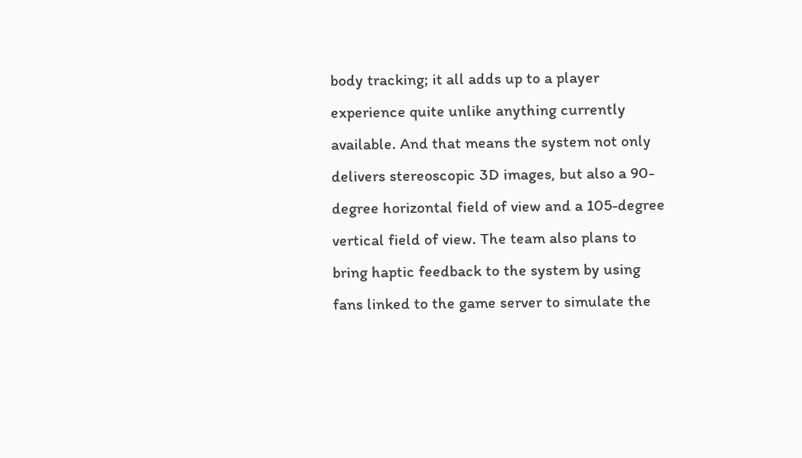body tracking; it all adds up to a player experience quite unlike anything currently available. And that means the system not only delivers stereoscopic 3D images, but also a 90-degree horizontal field of view and a 105-degree vertical field of view. The team also plans to bring haptic feedback to the system by using fans linked to the game server to simulate the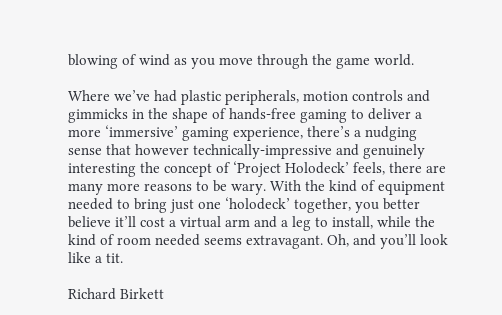blowing of wind as you move through the game world.

Where we’ve had plastic peripherals, motion controls and gimmicks in the shape of hands-free gaming to deliver a more ‘immersive’ gaming experience, there’s a nudging sense that however technically-impressive and genuinely interesting the concept of ‘Project Holodeck’ feels, there are many more reasons to be wary. With the kind of equipment needed to bring just one ‘holodeck’ together, you better believe it’ll cost a virtual arm and a leg to install, while the kind of room needed seems extravagant. Oh, and you’ll look like a tit.

Richard Birkett